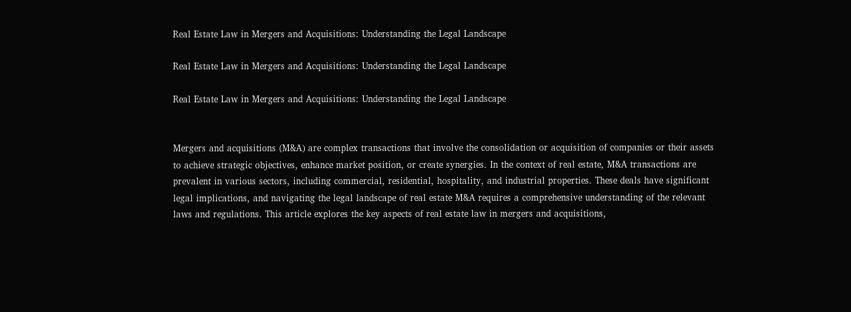Real Estate Law in Mergers and Acquisitions: Understanding the Legal Landscape

Real Estate Law in Mergers and Acquisitions: Understanding the Legal Landscape

Real Estate Law in Mergers and Acquisitions: Understanding the Legal Landscape


Mergers and acquisitions (M&A) are complex transactions that involve the consolidation or acquisition of companies or their assets to achieve strategic objectives, enhance market position, or create synergies. In the context of real estate, M&A transactions are prevalent in various sectors, including commercial, residential, hospitality, and industrial properties. These deals have significant legal implications, and navigating the legal landscape of real estate M&A requires a comprehensive understanding of the relevant laws and regulations. This article explores the key aspects of real estate law in mergers and acquisitions,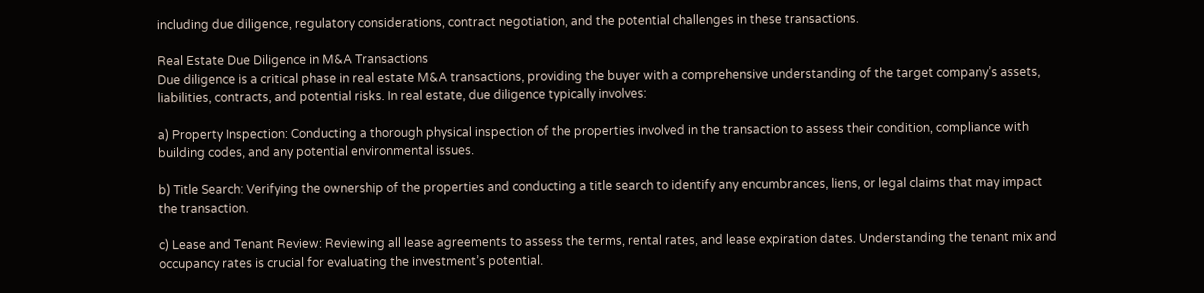including due diligence, regulatory considerations, contract negotiation, and the potential challenges in these transactions.

Real Estate Due Diligence in M&A Transactions
Due diligence is a critical phase in real estate M&A transactions, providing the buyer with a comprehensive understanding of the target company’s assets, liabilities, contracts, and potential risks. In real estate, due diligence typically involves:

a) Property Inspection: Conducting a thorough physical inspection of the properties involved in the transaction to assess their condition, compliance with building codes, and any potential environmental issues.

b) Title Search: Verifying the ownership of the properties and conducting a title search to identify any encumbrances, liens, or legal claims that may impact the transaction.

c) Lease and Tenant Review: Reviewing all lease agreements to assess the terms, rental rates, and lease expiration dates. Understanding the tenant mix and occupancy rates is crucial for evaluating the investment’s potential.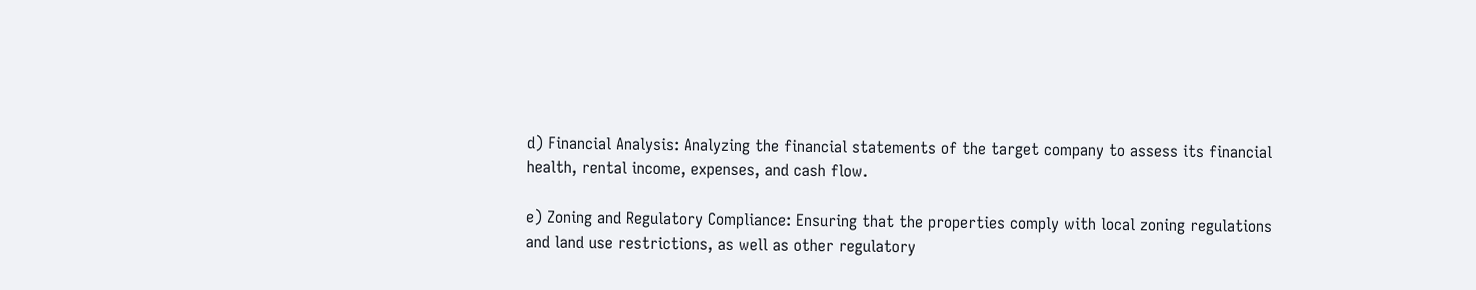d) Financial Analysis: Analyzing the financial statements of the target company to assess its financial health, rental income, expenses, and cash flow.

e) Zoning and Regulatory Compliance: Ensuring that the properties comply with local zoning regulations and land use restrictions, as well as other regulatory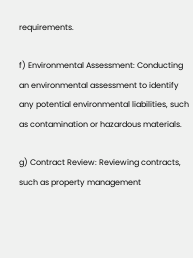requirements.

f) Environmental Assessment: Conducting an environmental assessment to identify any potential environmental liabilities, such as contamination or hazardous materials.

g) Contract Review: Reviewing contracts, such as property management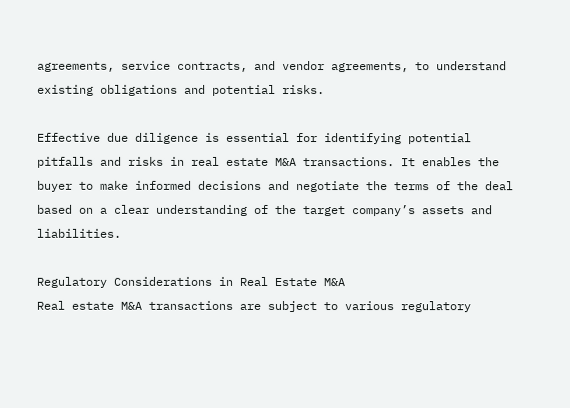agreements, service contracts, and vendor agreements, to understand existing obligations and potential risks.

Effective due diligence is essential for identifying potential pitfalls and risks in real estate M&A transactions. It enables the buyer to make informed decisions and negotiate the terms of the deal based on a clear understanding of the target company’s assets and liabilities.

Regulatory Considerations in Real Estate M&A
Real estate M&A transactions are subject to various regulatory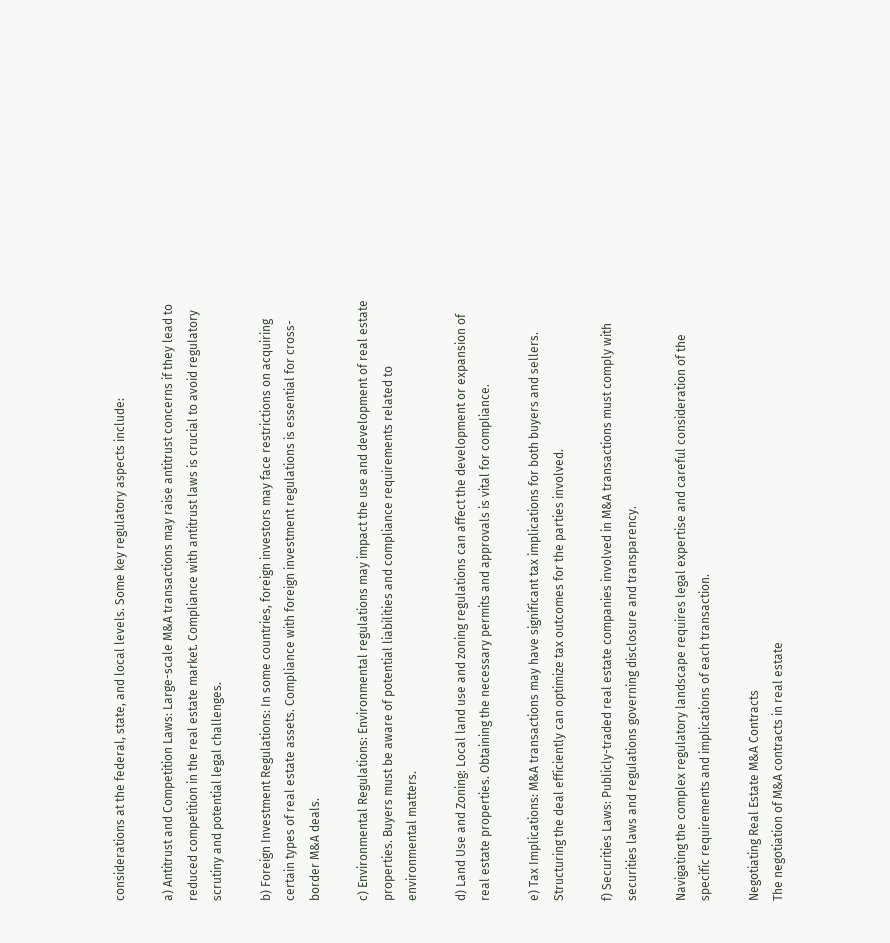considerations at the federal, state, and local levels. Some key regulatory aspects include:

a) Antitrust and Competition Laws: Large-scale M&A transactions may raise antitrust concerns if they lead to reduced competition in the real estate market. Compliance with antitrust laws is crucial to avoid regulatory scrutiny and potential legal challenges.

b) Foreign Investment Regulations: In some countries, foreign investors may face restrictions on acquiring certain types of real estate assets. Compliance with foreign investment regulations is essential for cross-border M&A deals.

c) Environmental Regulations: Environmental regulations may impact the use and development of real estate properties. Buyers must be aware of potential liabilities and compliance requirements related to environmental matters.

d) Land Use and Zoning: Local land use and zoning regulations can affect the development or expansion of real estate properties. Obtaining the necessary permits and approvals is vital for compliance.

e) Tax Implications: M&A transactions may have significant tax implications for both buyers and sellers. Structuring the deal efficiently can optimize tax outcomes for the parties involved.

f) Securities Laws: Publicly-traded real estate companies involved in M&A transactions must comply with securities laws and regulations governing disclosure and transparency.

Navigating the complex regulatory landscape requires legal expertise and careful consideration of the specific requirements and implications of each transaction.

Negotiating Real Estate M&A Contracts
The negotiation of M&A contracts in real estate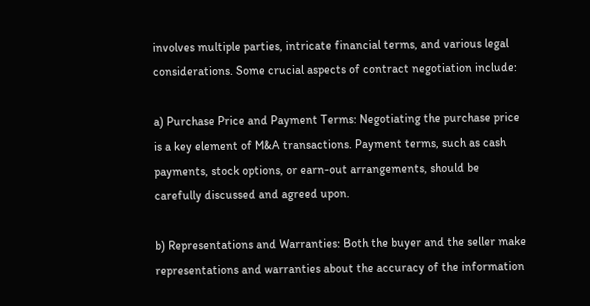involves multiple parties, intricate financial terms, and various legal considerations. Some crucial aspects of contract negotiation include:

a) Purchase Price and Payment Terms: Negotiating the purchase price is a key element of M&A transactions. Payment terms, such as cash payments, stock options, or earn-out arrangements, should be carefully discussed and agreed upon.

b) Representations and Warranties: Both the buyer and the seller make representations and warranties about the accuracy of the information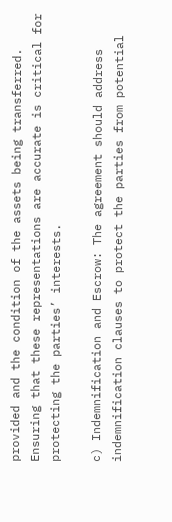provided and the condition of the assets being transferred. Ensuring that these representations are accurate is critical for protecting the parties’ interests.

c) Indemnification and Escrow: The agreement should address indemnification clauses to protect the parties from potential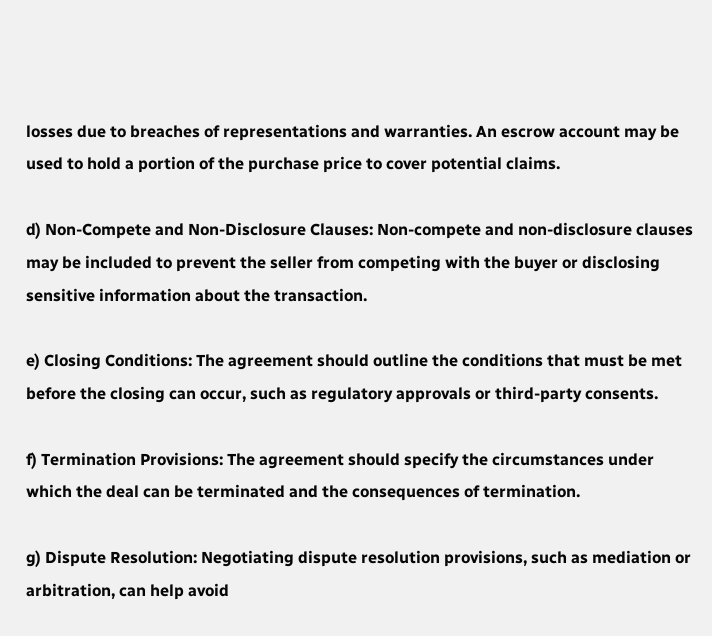losses due to breaches of representations and warranties. An escrow account may be used to hold a portion of the purchase price to cover potential claims.

d) Non-Compete and Non-Disclosure Clauses: Non-compete and non-disclosure clauses may be included to prevent the seller from competing with the buyer or disclosing sensitive information about the transaction.

e) Closing Conditions: The agreement should outline the conditions that must be met before the closing can occur, such as regulatory approvals or third-party consents.

f) Termination Provisions: The agreement should specify the circumstances under which the deal can be terminated and the consequences of termination.

g) Dispute Resolution: Negotiating dispute resolution provisions, such as mediation or arbitration, can help avoid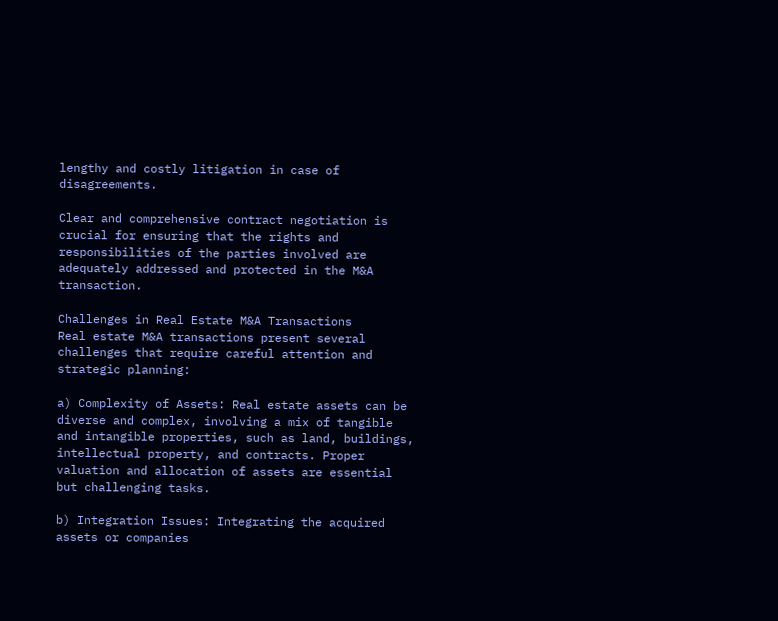lengthy and costly litigation in case of disagreements.

Clear and comprehensive contract negotiation is crucial for ensuring that the rights and responsibilities of the parties involved are adequately addressed and protected in the M&A transaction.

Challenges in Real Estate M&A Transactions
Real estate M&A transactions present several challenges that require careful attention and strategic planning:

a) Complexity of Assets: Real estate assets can be diverse and complex, involving a mix of tangible and intangible properties, such as land, buildings, intellectual property, and contracts. Proper valuation and allocation of assets are essential but challenging tasks.

b) Integration Issues: Integrating the acquired assets or companies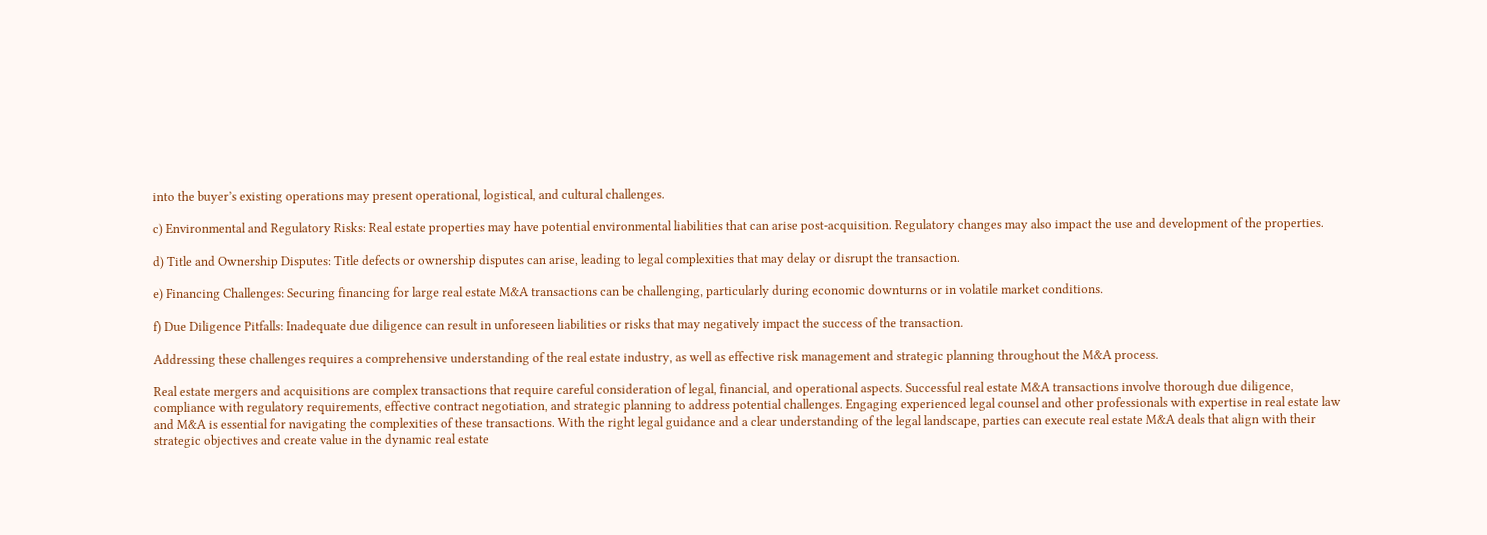into the buyer’s existing operations may present operational, logistical, and cultural challenges.

c) Environmental and Regulatory Risks: Real estate properties may have potential environmental liabilities that can arise post-acquisition. Regulatory changes may also impact the use and development of the properties.

d) Title and Ownership Disputes: Title defects or ownership disputes can arise, leading to legal complexities that may delay or disrupt the transaction.

e) Financing Challenges: Securing financing for large real estate M&A transactions can be challenging, particularly during economic downturns or in volatile market conditions.

f) Due Diligence Pitfalls: Inadequate due diligence can result in unforeseen liabilities or risks that may negatively impact the success of the transaction.

Addressing these challenges requires a comprehensive understanding of the real estate industry, as well as effective risk management and strategic planning throughout the M&A process.

Real estate mergers and acquisitions are complex transactions that require careful consideration of legal, financial, and operational aspects. Successful real estate M&A transactions involve thorough due diligence, compliance with regulatory requirements, effective contract negotiation, and strategic planning to address potential challenges. Engaging experienced legal counsel and other professionals with expertise in real estate law and M&A is essential for navigating the complexities of these transactions. With the right legal guidance and a clear understanding of the legal landscape, parties can execute real estate M&A deals that align with their strategic objectives and create value in the dynamic real estate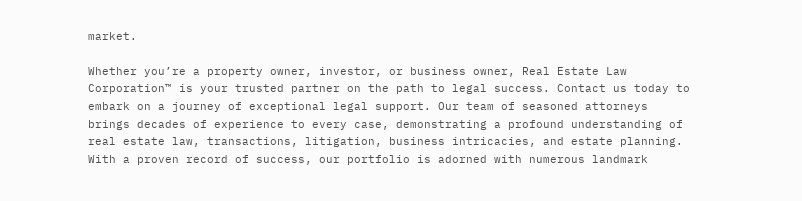market.

Whether you’re a property owner, investor, or business owner, Real Estate Law Corporation™ is your trusted partner on the path to legal success. Contact us today to embark on a journey of exceptional legal support. Our team of seasoned attorneys brings decades of experience to every case, demonstrating a profound understanding of real estate law, transactions, litigation, business intricacies, and estate planning. With a proven record of success, our portfolio is adorned with numerous landmark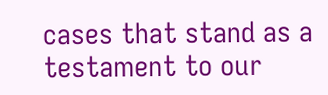cases that stand as a testament to our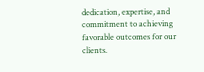dedication, expertise, and commitment to achieving favorable outcomes for our clients.